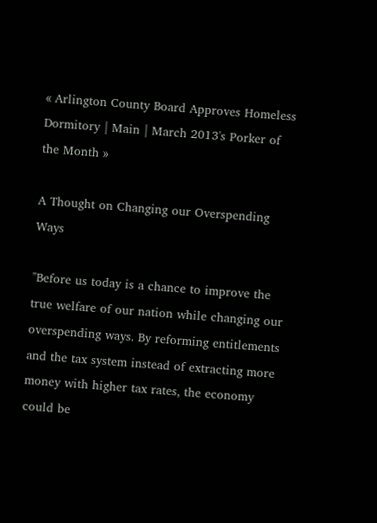« Arlington County Board Approves Homeless Dormitory | Main | March 2013's Porker of the Month »

A Thought on Changing our Overspending Ways

"Before us today is a chance to improve the true welfare of our nation while changing our overspending ways. By reforming entitlements and the tax system instead of extracting more money with higher tax rates, the economy could be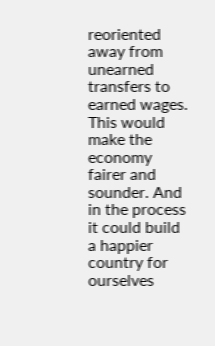reoriented away from unearned transfers to earned wages. This would make the economy fairer and sounder. And in the process it could build a happier country for ourselves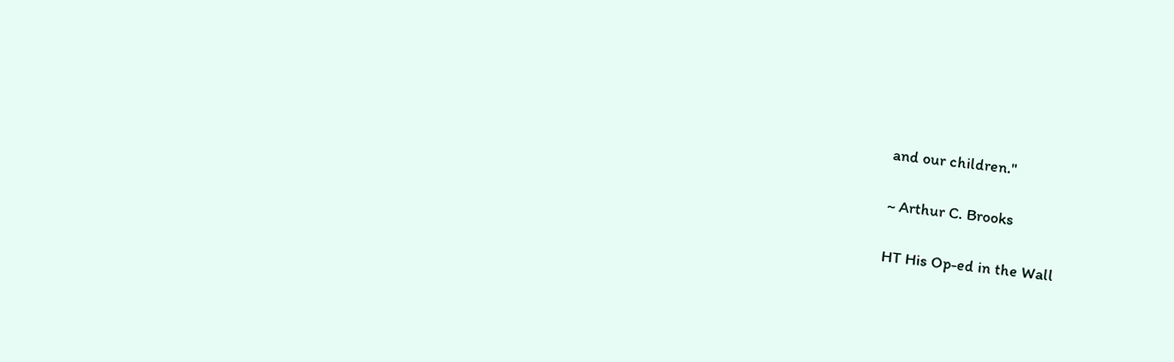and our children."

~ Arthur C. Brooks

HT His Op-ed in the Wall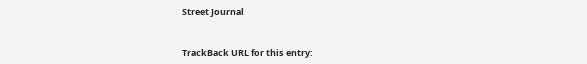Street Journal


TrackBack URL for this entry: